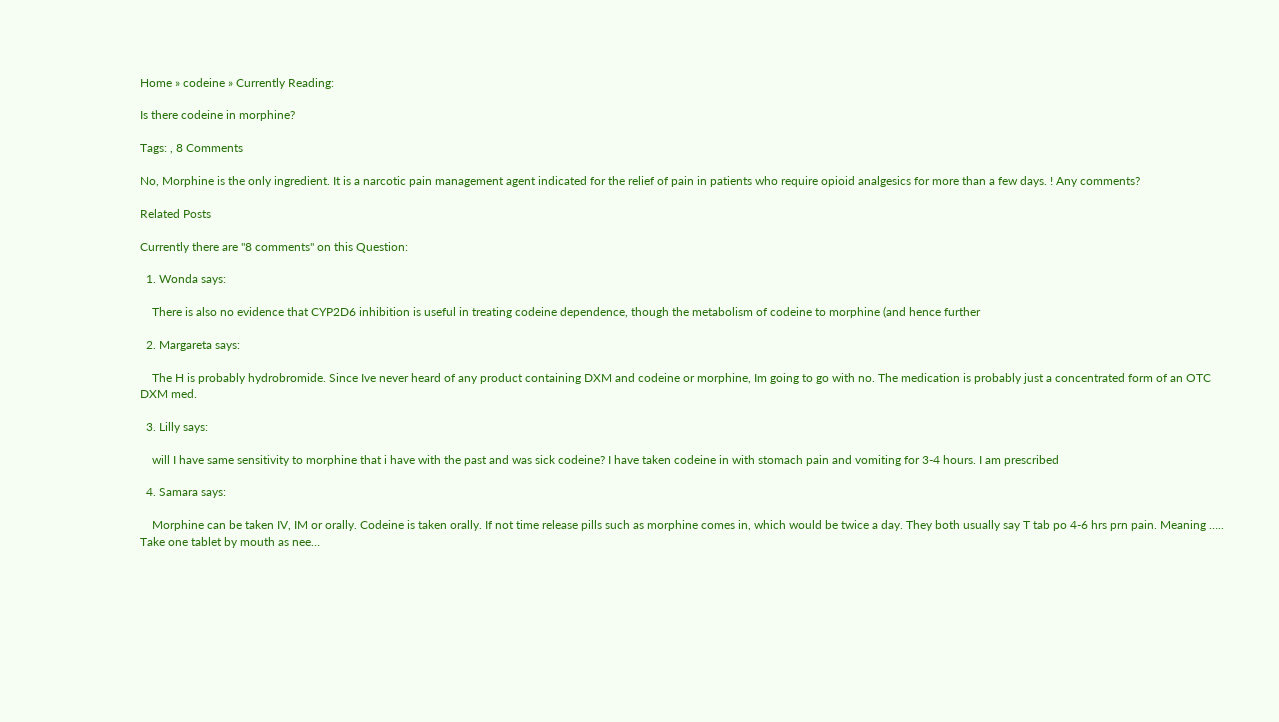Home » codeine » Currently Reading:

Is there codeine in morphine?

Tags: , 8 Comments

No, Morphine is the only ingredient. It is a narcotic pain management agent indicated for the relief of pain in patients who require opioid analgesics for more than a few days. ! Any comments?

Related Posts

Currently there are "8 comments" on this Question:

  1. Wonda says:

    There is also no evidence that CYP2D6 inhibition is useful in treating codeine dependence, though the metabolism of codeine to morphine (and hence further

  2. Margareta says:

    The H is probably hydrobromide. Since Ive never heard of any product containing DXM and codeine or morphine, Im going to go with no. The medication is probably just a concentrated form of an OTC DXM med.

  3. Lilly says:

    will I have same sensitivity to morphine that i have with the past and was sick codeine? I have taken codeine in with stomach pain and vomiting for 3-4 hours. I am prescribed

  4. Samara says:

    Morphine can be taken IV, IM or orally. Codeine is taken orally. If not time release pills such as morphine comes in, which would be twice a day. They both usually say T tab po 4-6 hrs prn pain. Meaning ….. Take one tablet by mouth as nee…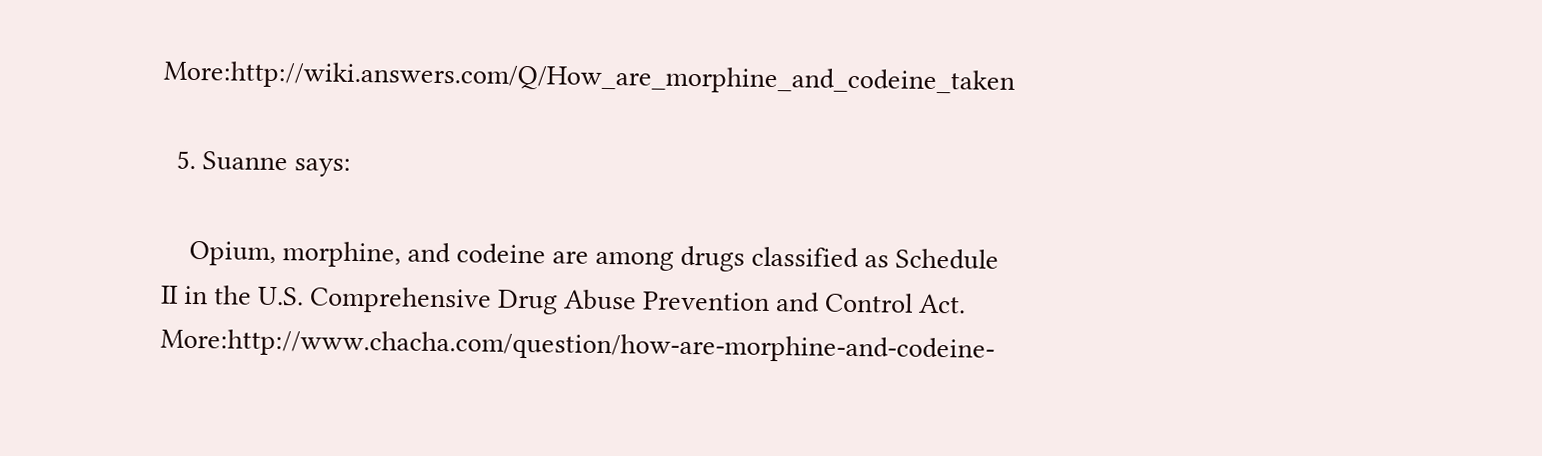More:http://wiki.answers.com/Q/How_are_morphine_and_codeine_taken

  5. Suanne says:

    Opium, morphine, and codeine are among drugs classified as Schedule II in the U.S. Comprehensive Drug Abuse Prevention and Control Act. More:http://www.chacha.com/question/how-are-morphine-and-codeine-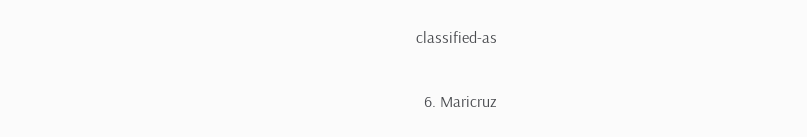classified-as

  6. Maricruz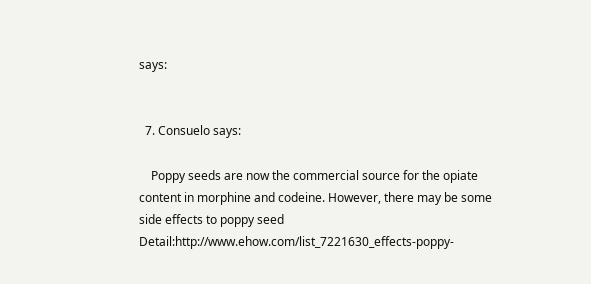says:


  7. Consuelo says:

    Poppy seeds are now the commercial source for the opiate content in morphine and codeine. However, there may be some side effects to poppy seed Detail:http://www.ehow.com/list_7221630_effects-poppy-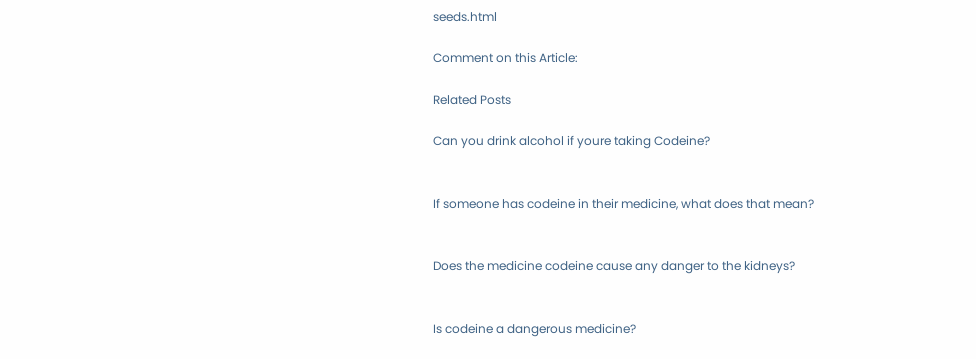seeds.html

Comment on this Article:

Related Posts

Can you drink alcohol if youre taking Codeine?


If someone has codeine in their medicine, what does that mean?


Does the medicine codeine cause any danger to the kidneys?


Is codeine a dangerous medicine?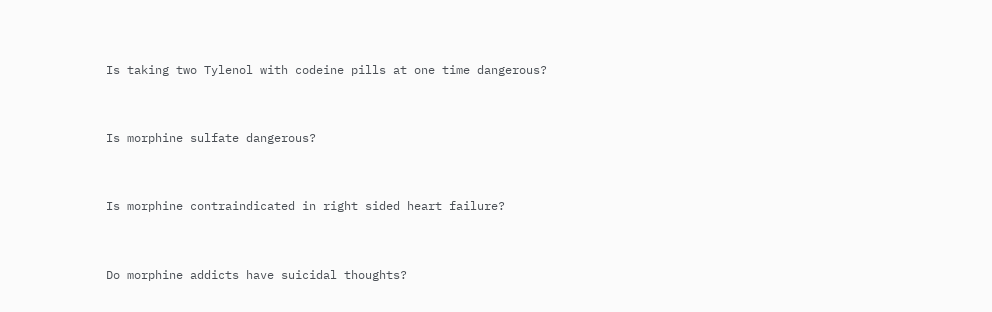Is taking two Tylenol with codeine pills at one time dangerous?


Is morphine sulfate dangerous?


Is morphine contraindicated in right sided heart failure?


Do morphine addicts have suicidal thoughts?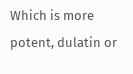Which is more potent, dulatin or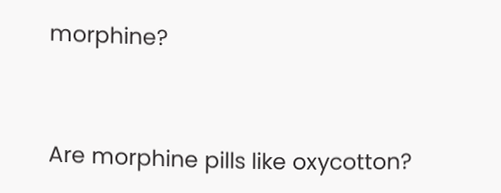morphine?


Are morphine pills like oxycotton?